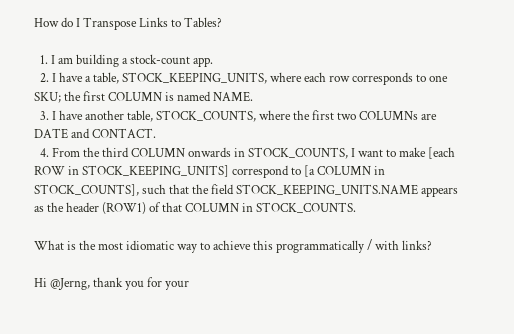How do I Transpose Links to Tables?

  1. I am building a stock-count app.
  2. I have a table, STOCK_KEEPING_UNITS, where each row corresponds to one SKU; the first COLUMN is named NAME.
  3. I have another table, STOCK_COUNTS, where the first two COLUMNs are DATE and CONTACT.
  4. From the third COLUMN onwards in STOCK_COUNTS, I want to make [each ROW in STOCK_KEEPING_UNITS] correspond to [a COLUMN in STOCK_COUNTS], such that the field STOCK_KEEPING_UNITS.NAME appears as the header (ROW1) of that COLUMN in STOCK_COUNTS.

What is the most idiomatic way to achieve this programmatically / with links?

Hi @Jerng, thank you for your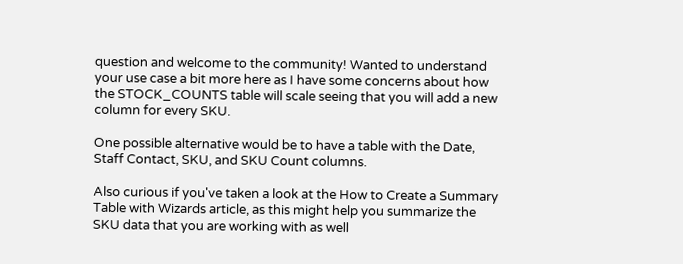question and welcome to the community! Wanted to understand your use case a bit more here as I have some concerns about how the STOCK_COUNTS table will scale seeing that you will add a new column for every SKU.

One possible alternative would be to have a table with the Date, Staff Contact, SKU, and SKU Count columns.

Also curious if you've taken a look at the How to Create a Summary Table with Wizards article, as this might help you summarize the SKU data that you are working with as well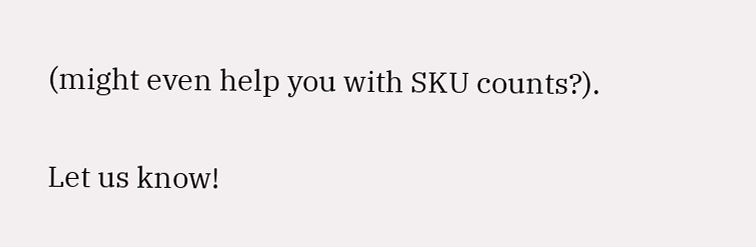(might even help you with SKU counts?).

Let us know!